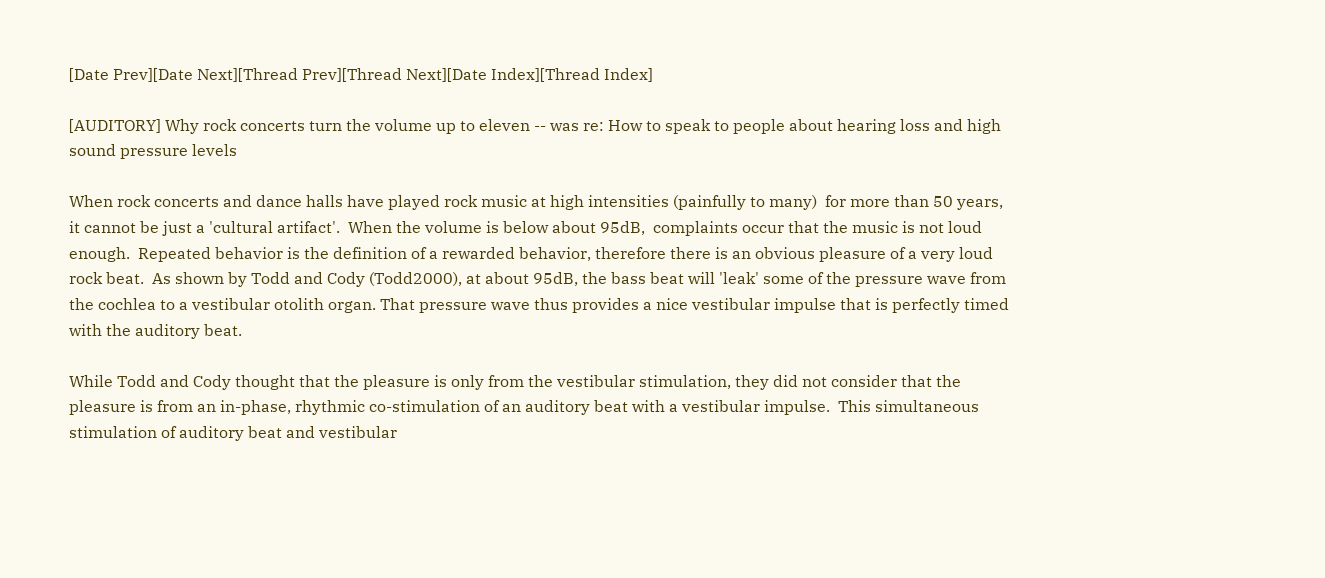[Date Prev][Date Next][Thread Prev][Thread Next][Date Index][Thread Index]

[AUDITORY] Why rock concerts turn the volume up to eleven -- was re: How to speak to people about hearing loss and high sound pressure levels

When rock concerts and dance halls have played rock music at high intensities (painfully to many)  for more than 50 years, it cannot be just a 'cultural artifact'.  When the volume is below about 95dB,  complaints occur that the music is not loud enough.  Repeated behavior is the definition of a rewarded behavior, therefore there is an obvious pleasure of a very loud rock beat.  As shown by Todd and Cody (Todd2000), at about 95dB, the bass beat will 'leak' some of the pressure wave from the cochlea to a vestibular otolith organ. That pressure wave thus provides a nice vestibular impulse that is perfectly timed with the auditory beat.

While Todd and Cody thought that the pleasure is only from the vestibular stimulation, they did not consider that the pleasure is from an in-phase, rhythmic co-stimulation of an auditory beat with a vestibular impulse.  This simultaneous stimulation of auditory beat and vestibular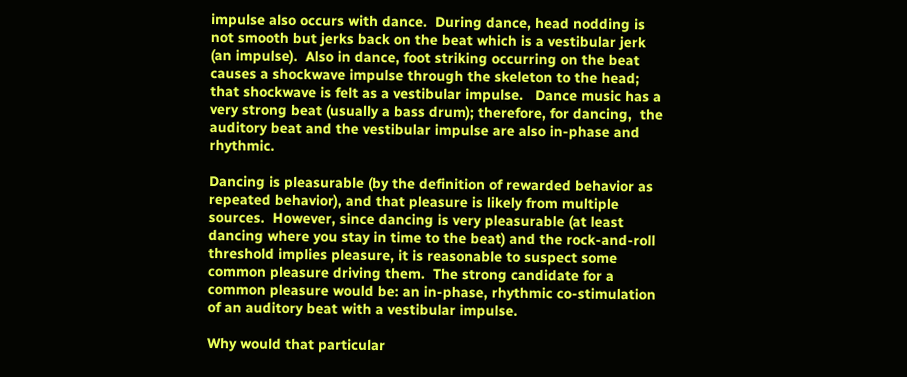impulse also occurs with dance.  During dance, head nodding is not smooth but jerks back on the beat which is a vestibular jerk (an impulse).  Also in dance, foot striking occurring on the beat causes a shockwave impulse through the skeleton to the head; that shockwave is felt as a vestibular impulse.   Dance music has a very strong beat (usually a bass drum); therefore, for dancing,  the auditory beat and the vestibular impulse are also in-phase and rhythmic.

Dancing is pleasurable (by the definition of rewarded behavior as repeated behavior), and that pleasure is likely from multiple sources.  However, since dancing is very pleasurable (at least dancing where you stay in time to the beat) and the rock-and-roll threshold implies pleasure, it is reasonable to suspect some common pleasure driving them.  The strong candidate for a common pleasure would be: an in-phase, rhythmic co-stimulation of an auditory beat with a vestibular impulse.

Why would that particular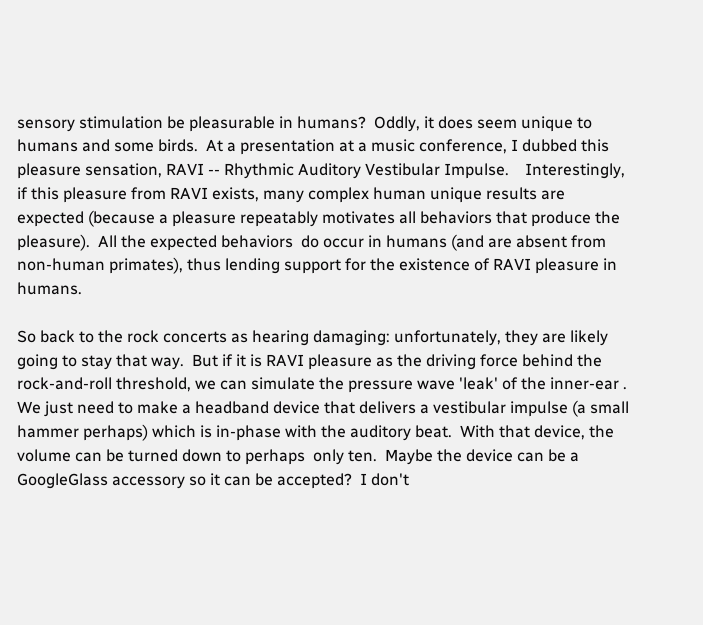sensory stimulation be pleasurable in humans?  Oddly, it does seem unique to humans and some birds.  At a presentation at a music conference, I dubbed this pleasure sensation, RAVI -- Rhythmic Auditory Vestibular Impulse.    Interestingly, if this pleasure from RAVI exists, many complex human unique results are expected (because a pleasure repeatably motivates all behaviors that produce the pleasure).  All the expected behaviors  do occur in humans (and are absent from non-human primates), thus lending support for the existence of RAVI pleasure in humans.

So back to the rock concerts as hearing damaging: unfortunately, they are likely going to stay that way.  But if it is RAVI pleasure as the driving force behind the rock-and-roll threshold, we can simulate the pressure wave 'leak' of the inner-ear .  We just need to make a headband device that delivers a vestibular impulse (a small hammer perhaps) which is in-phase with the auditory beat.  With that device, the volume can be turned down to perhaps  only ten.  Maybe the device can be a GoogleGlass accessory so it can be accepted?  I don't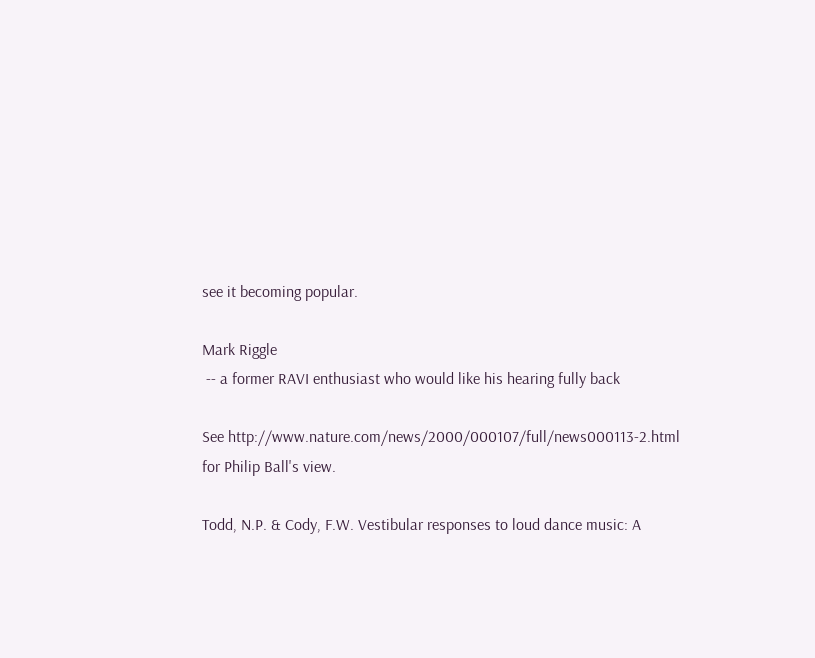see it becoming popular.

Mark Riggle
 -- a former RAVI enthusiast who would like his hearing fully back

See http://www.nature.com/news/2000/000107/full/news000113-2.html  for Philip Ball's view.

Todd, N.P. & Cody, F.W. Vestibular responses to loud dance music: A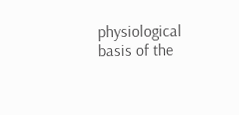physiological basis of the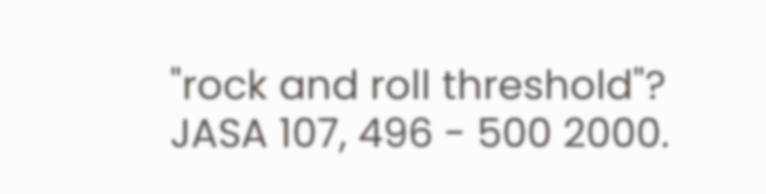"rock and roll threshold"? JASA 107, 496 - 500 2000.